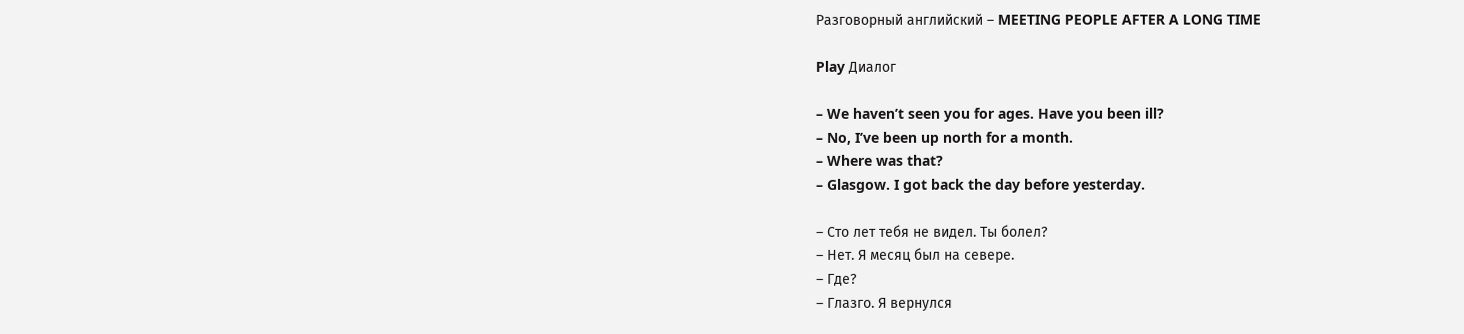Разговорный английский – MEETING PEOPLE AFTER A LONG TIME

Play Диалог

– We haven’t seen you for ages. Have you been ill?
– No, I’ve been up north for a month.
– Where was that?
– Glasgow. I got back the day before yesterday.

– Сто лет тебя не видел. Ты болел?
– Нет. Я месяц был на севере.
– Где?
– Глазго. Я вернулся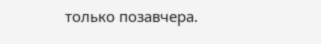только позавчера.